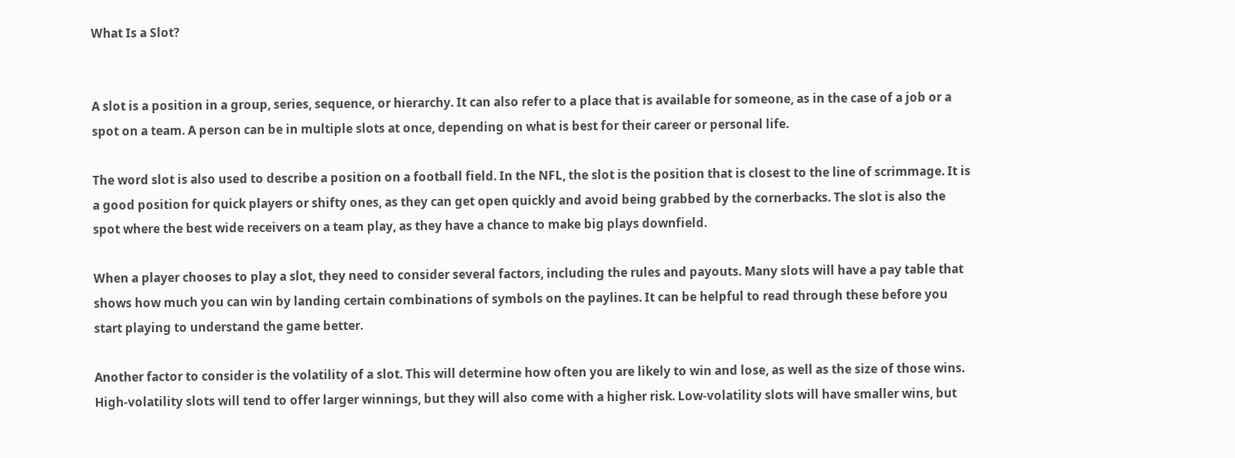What Is a Slot?


A slot is a position in a group, series, sequence, or hierarchy. It can also refer to a place that is available for someone, as in the case of a job or a spot on a team. A person can be in multiple slots at once, depending on what is best for their career or personal life.

The word slot is also used to describe a position on a football field. In the NFL, the slot is the position that is closest to the line of scrimmage. It is a good position for quick players or shifty ones, as they can get open quickly and avoid being grabbed by the cornerbacks. The slot is also the spot where the best wide receivers on a team play, as they have a chance to make big plays downfield.

When a player chooses to play a slot, they need to consider several factors, including the rules and payouts. Many slots will have a pay table that shows how much you can win by landing certain combinations of symbols on the paylines. It can be helpful to read through these before you start playing to understand the game better.

Another factor to consider is the volatility of a slot. This will determine how often you are likely to win and lose, as well as the size of those wins. High-volatility slots will tend to offer larger winnings, but they will also come with a higher risk. Low-volatility slots will have smaller wins, but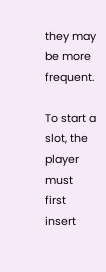they may be more frequent.

To start a slot, the player must first insert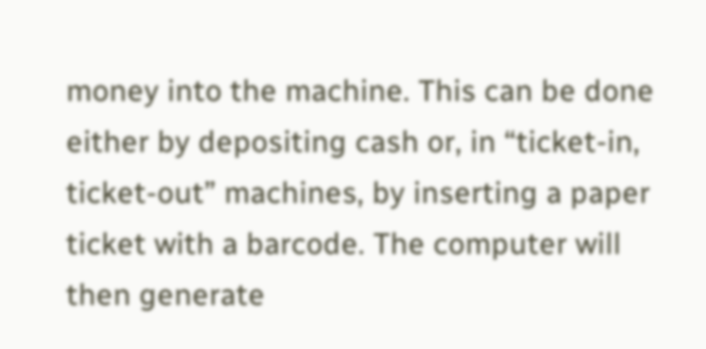money into the machine. This can be done either by depositing cash or, in “ticket-in, ticket-out” machines, by inserting a paper ticket with a barcode. The computer will then generate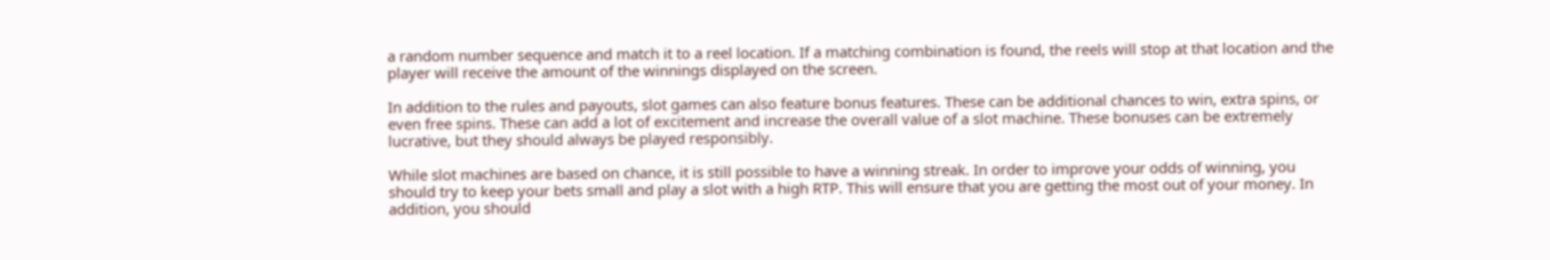a random number sequence and match it to a reel location. If a matching combination is found, the reels will stop at that location and the player will receive the amount of the winnings displayed on the screen.

In addition to the rules and payouts, slot games can also feature bonus features. These can be additional chances to win, extra spins, or even free spins. These can add a lot of excitement and increase the overall value of a slot machine. These bonuses can be extremely lucrative, but they should always be played responsibly.

While slot machines are based on chance, it is still possible to have a winning streak. In order to improve your odds of winning, you should try to keep your bets small and play a slot with a high RTP. This will ensure that you are getting the most out of your money. In addition, you should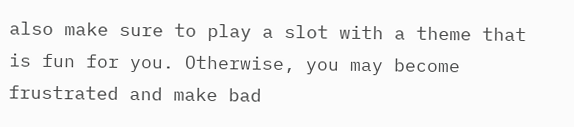also make sure to play a slot with a theme that is fun for you. Otherwise, you may become frustrated and make bad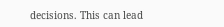decisions. This can lead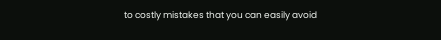to costly mistakes that you can easily avoid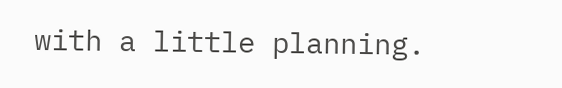with a little planning.